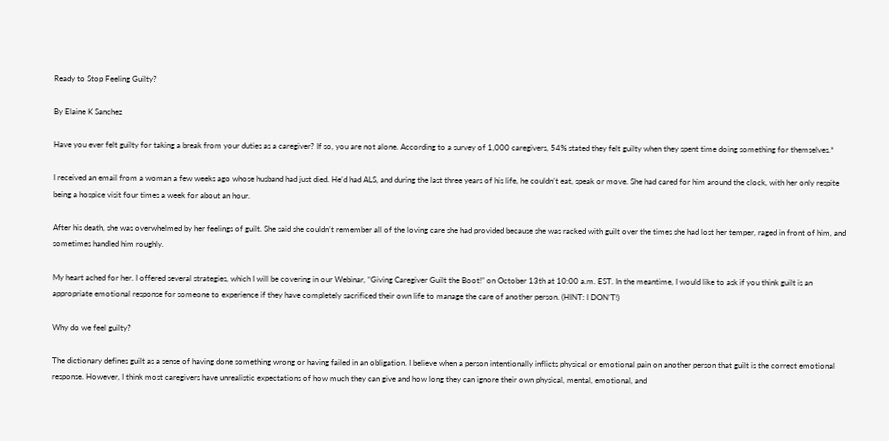Ready to Stop Feeling Guilty?

By Elaine K Sanchez

Have you ever felt guilty for taking a break from your duties as a caregiver? If so, you are not alone. According to a survey of 1,000 caregivers, 54% stated they felt guilty when they spent time doing something for themselves.*

I received an email from a woman a few weeks ago whose husband had just died. He’d had ALS, and during the last three years of his life, he couldn’t eat, speak or move. She had cared for him around the clock, with her only respite being a hospice visit four times a week for about an hour.

After his death, she was overwhelmed by her feelings of guilt. She said she couldn’t remember all of the loving care she had provided because she was racked with guilt over the times she had lost her temper, raged in front of him, and sometimes handled him roughly.

My heart ached for her. I offered several strategies, which I will be covering in our Webinar, “Giving Caregiver Guilt the Boot!” on October 13th at 10:00 a.m. EST. In the meantime, I would like to ask if you think guilt is an appropriate emotional response for someone to experience if they have completely sacrificed their own life to manage the care of another person. (HINT: I DON’T!)

Why do we feel guilty?

The dictionary defines guilt as a sense of having done something wrong or having failed in an obligation. I believe when a person intentionally inflicts physical or emotional pain on another person that guilt is the correct emotional response. However, I think most caregivers have unrealistic expectations of how much they can give and how long they can ignore their own physical, mental, emotional, and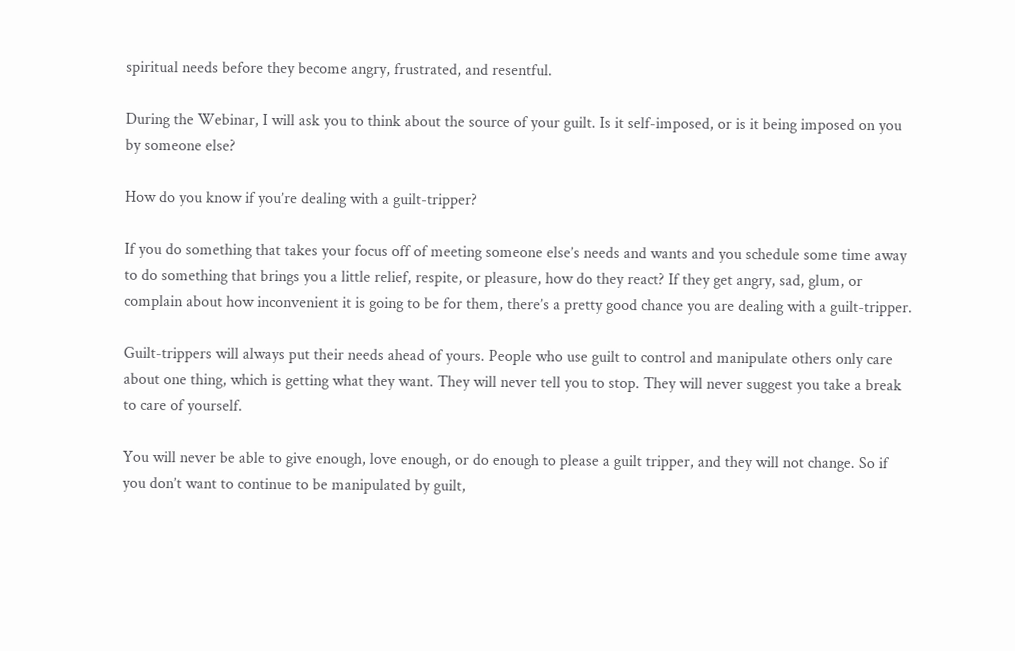spiritual needs before they become angry, frustrated, and resentful.

During the Webinar, I will ask you to think about the source of your guilt. Is it self-imposed, or is it being imposed on you by someone else?

How do you know if you’re dealing with a guilt-tripper?

If you do something that takes your focus off of meeting someone else’s needs and wants and you schedule some time away to do something that brings you a little relief, respite, or pleasure, how do they react? If they get angry, sad, glum, or complain about how inconvenient it is going to be for them, there’s a pretty good chance you are dealing with a guilt-tripper.

Guilt-trippers will always put their needs ahead of yours. People who use guilt to control and manipulate others only care about one thing, which is getting what they want. They will never tell you to stop. They will never suggest you take a break to care of yourself.

You will never be able to give enough, love enough, or do enough to please a guilt tripper, and they will not change. So if you don’t want to continue to be manipulated by guilt,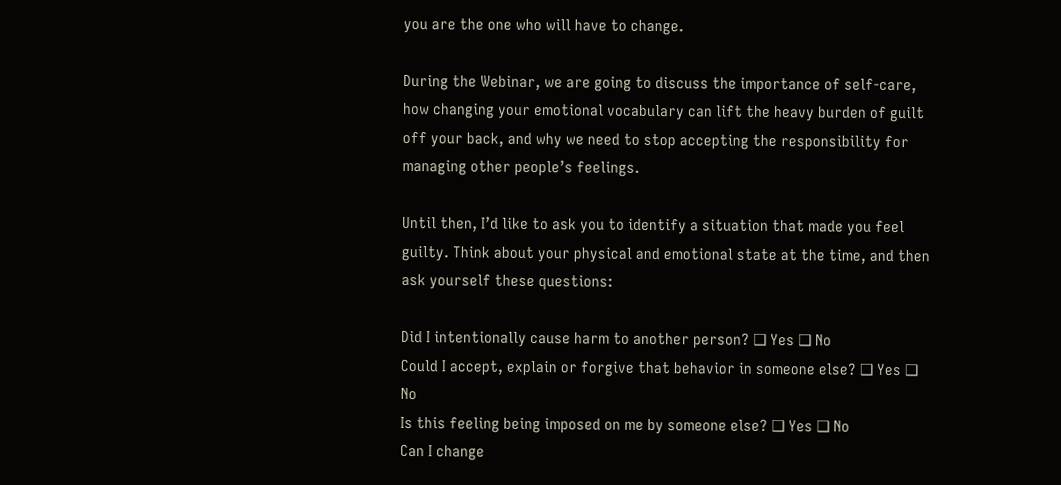you are the one who will have to change.

During the Webinar, we are going to discuss the importance of self-care, how changing your emotional vocabulary can lift the heavy burden of guilt off your back, and why we need to stop accepting the responsibility for managing other people’s feelings.

Until then, I’d like to ask you to identify a situation that made you feel guilty. Think about your physical and emotional state at the time, and then ask yourself these questions:

Did I intentionally cause harm to another person? ❑ Yes ❑ No
Could I accept, explain or forgive that behavior in someone else? ❑ Yes ❑ No
Is this feeling being imposed on me by someone else? ❑ Yes ❑ No
Can I change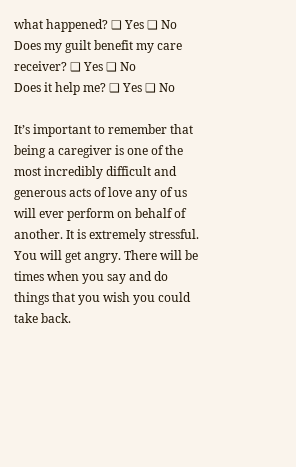what happened? ❑ Yes ❑ No
Does my guilt benefit my care receiver? ❑ Yes ❑ No
Does it help me? ❑ Yes ❑ No

It’s important to remember that being a caregiver is one of the most incredibly difficult and generous acts of love any of us will ever perform on behalf of another. It is extremely stressful. You will get angry. There will be times when you say and do things that you wish you could take back.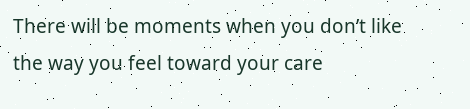There will be moments when you don’t like the way you feel toward your care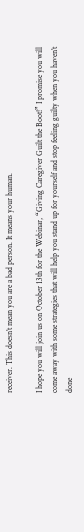receiver. This doesn’t mean you are a bad person. It means your human.

I hope you will join us on October 13th for the Webinar, “Giving Caregiver Guilt the Boot!” I promise you will come away with some strategies that will help you stand up for yourself and stop feeling guilty when you haven’t done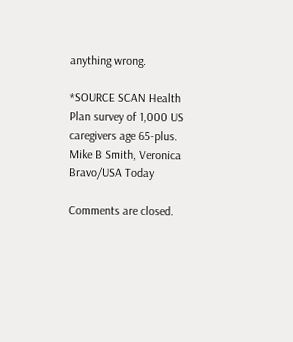anything wrong.

*SOURCE SCAN Health Plan survey of 1,000 US caregivers age 65-plus. Mike B Smith, Veronica Bravo/USA Today

Comments are closed.